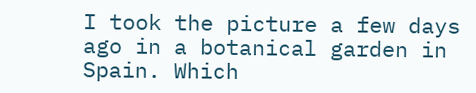I took the picture a few days ago in a botanical garden in Spain. Which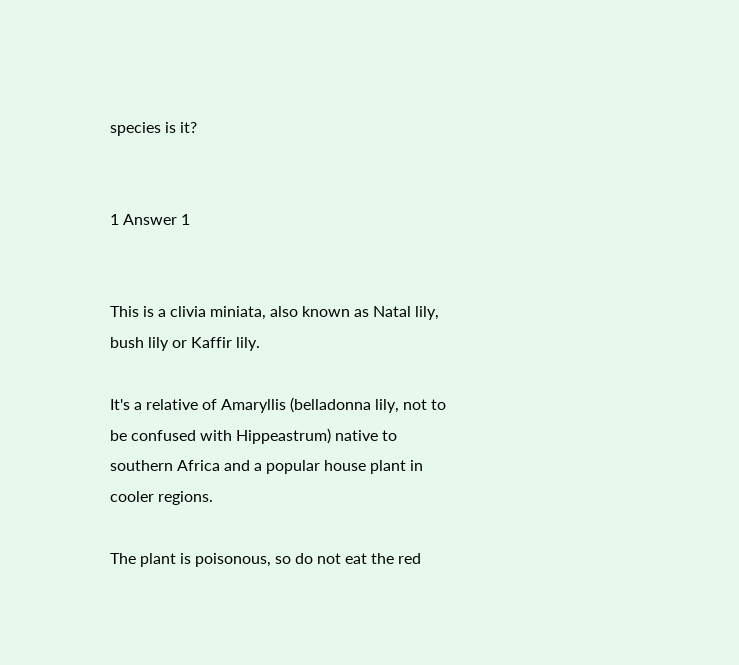species is it?


1 Answer 1


This is a clivia miniata, also known as Natal lily, bush lily or Kaffir lily.

It's a relative of Amaryllis (belladonna lily, not to be confused with Hippeastrum) native to southern Africa and a popular house plant in cooler regions.

The plant is poisonous, so do not eat the red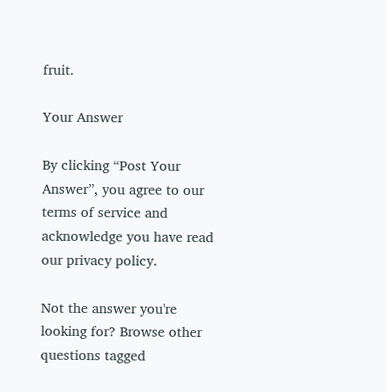fruit.

Your Answer

By clicking “Post Your Answer”, you agree to our terms of service and acknowledge you have read our privacy policy.

Not the answer you're looking for? Browse other questions tagged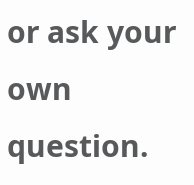or ask your own question.